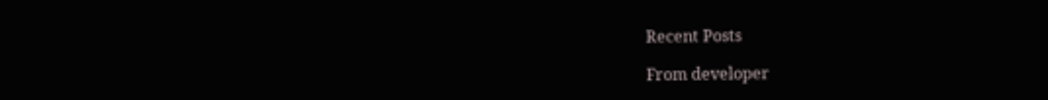Recent Posts

From developer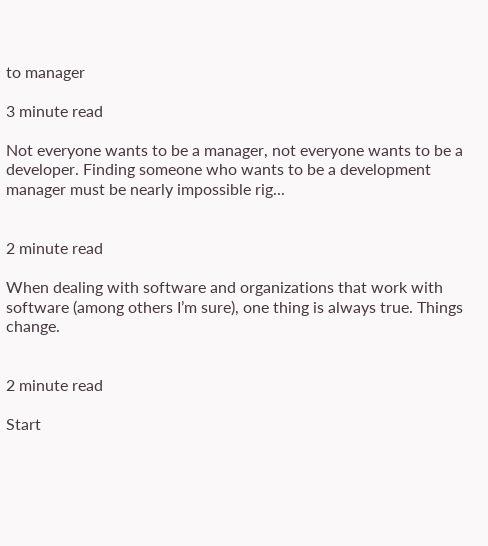to manager

3 minute read

Not everyone wants to be a manager, not everyone wants to be a developer. Finding someone who wants to be a development manager must be nearly impossible rig...


2 minute read

When dealing with software and organizations that work with software (among others I’m sure), one thing is always true. Things change.


2 minute read

Start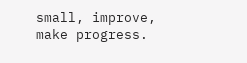small, improve, make progress.